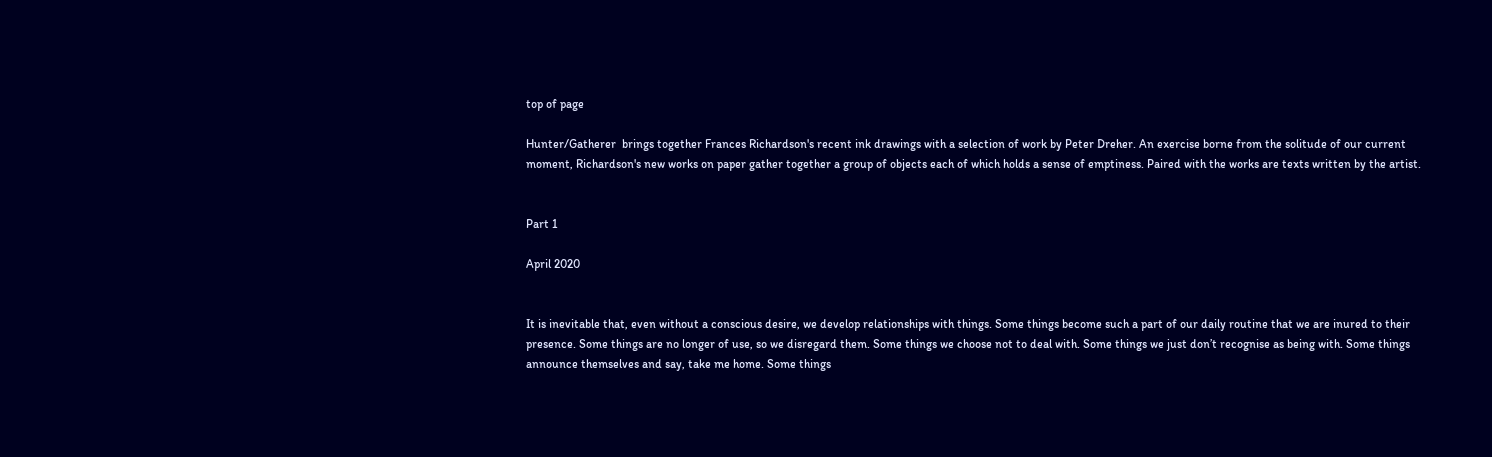top of page

Hunter/Gatherer  brings together Frances Richardson's recent ink drawings with a selection of work by Peter Dreher. An exercise borne from the solitude of our current moment, Richardson's new works on paper gather together a group of objects each of which holds a sense of emptiness. Paired with the works are texts written by the artist.


Part 1

April 2020


It is inevitable that, even without a conscious desire, we develop relationships with things. Some things become such a part of our daily routine that we are inured to their presence. Some things are no longer of use, so we disregard them. Some things we choose not to deal with. Some things we just don’t recognise as being with. Some things announce themselves and say, take me home. Some things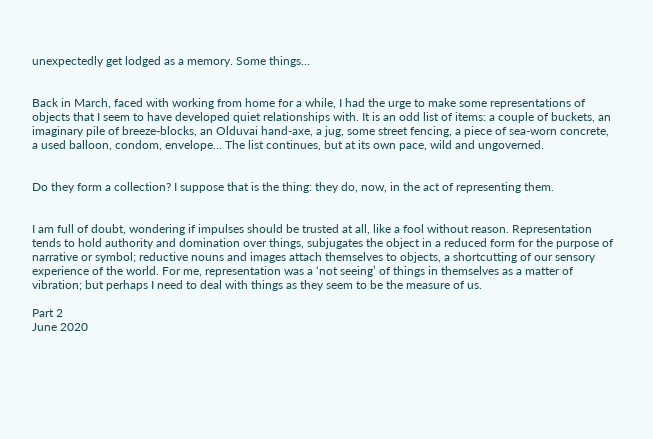unexpectedly get lodged as a memory. Some things…


Back in March, faced with working from home for a while, I had the urge to make some representations of objects that I seem to have developed quiet relationships with. It is an odd list of items: a couple of buckets, an imaginary pile of breeze-blocks, an Olduvai hand-axe, a jug, some street fencing, a piece of sea-worn concrete, a used balloon, condom, envelope… The list continues, but at its own pace, wild and ungoverned.


Do they form a collection? I suppose that is the thing: they do, now, in the act of representing them.


I am full of doubt, wondering if impulses should be trusted at all, like a fool without reason. Representation tends to hold authority and domination over things, subjugates the object in a reduced form for the purpose of narrative or symbol; reductive nouns and images attach themselves to objects, a shortcutting of our sensory experience of the world. For me, representation was a ‘not seeing’ of things in themselves as a matter of vibration; but perhaps I need to deal with things as they seem to be the measure of us.

Part 2
June 2020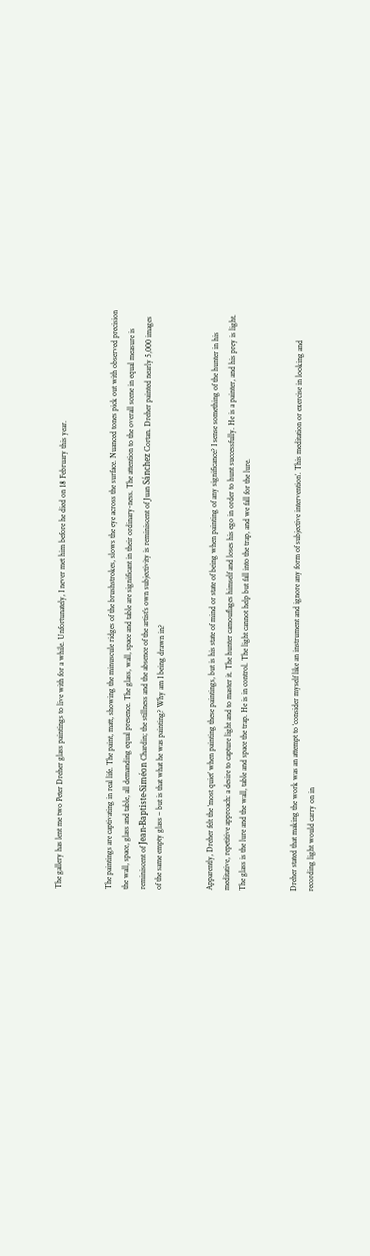The gallery has lent me two Peter Dreher glass paintings to live with for a while. Unfortunately, I never met him before he died on 18 February this year.


The paintings are captivating in real life. The paint, matt, showing the minuscule ridges of the brushstrokes, slows the eye across the surface. Nuanced tones pick out with observed precision the wall, space, glass and table, all demanding equal presence. The glass, wall, space and table are significant in their ordinary-ness. The attention to the overall scene in equal measure is reminiscent of Jean-Baptiste-Siméon Chardin; the stillness and the absence of the artist’s own subjectivity is reminiscent of Juan Sánchez Cortan. Dreher painted nearly 5,000 images of the same empty glass – but is that what he was painting? Why am I being drawn in?


Apparently, Dreher felt the ‘most quiet’ when painting these paintings, but is his state of mind or state of being when painting of any significance? I sense something of the hunter in his meditative, repetitive approach: a desire to capture light and to master it. The hunter camouflages himself and loses his ego in order to hunt successfully. He is a painter, and his prey is light. The glass is the lure and the wall, table and space the trap. He is in control. The light cannot help but fall into the trap, and we fall for the lure.


Dreher stated that making the work was an attempt to ‘consider myself like an instrument and ignore any form of subjective intervention’. This meditation or exercise in looking and recording light would carry on in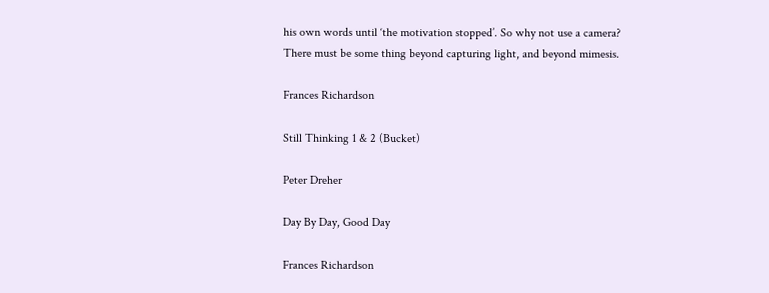his own words until ‘the motivation stopped’. So why not use a camera? There must be some thing beyond capturing light, and beyond mimesis.

Frances Richardson

Still Thinking 1 & 2 (Bucket)

Peter Dreher

Day By Day, Good Day

Frances Richardson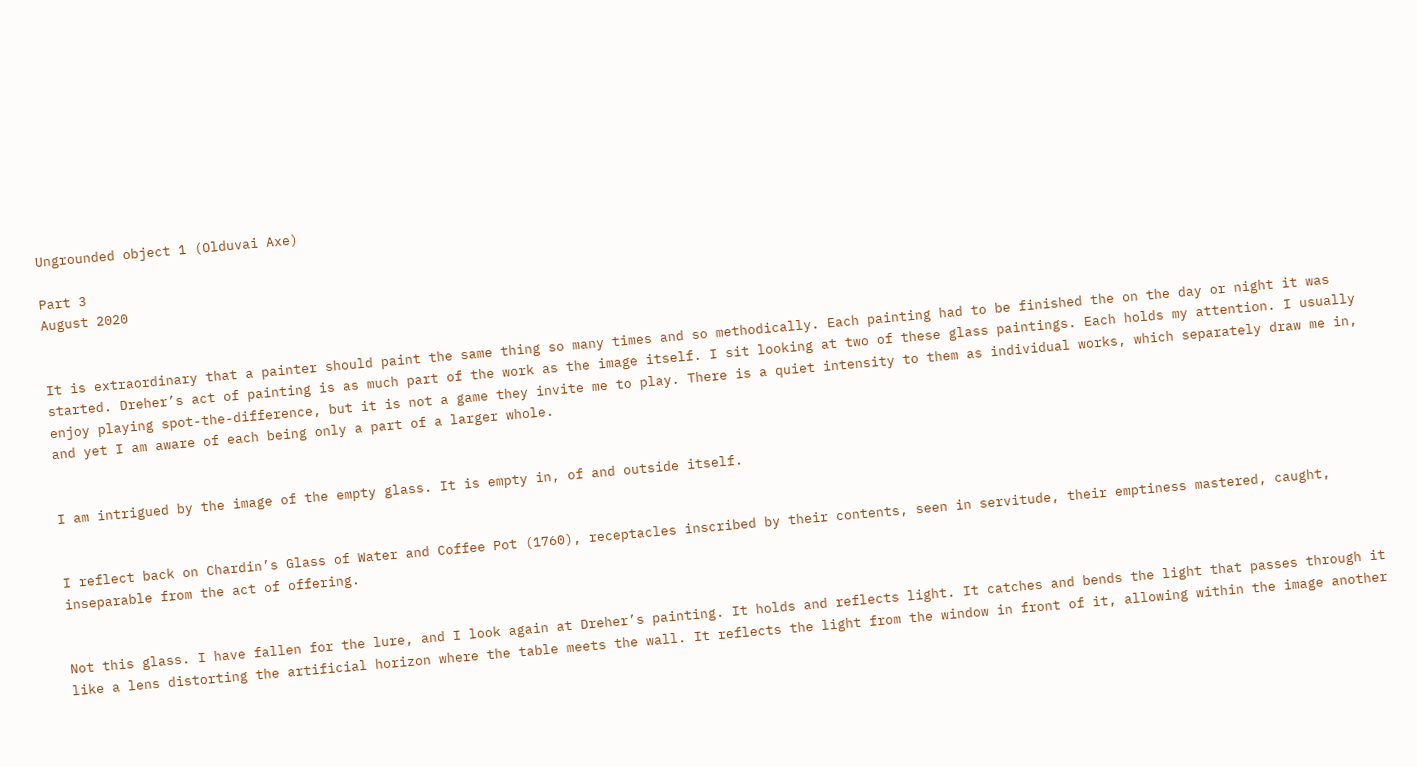Ungrounded object 1 (Olduvai Axe)

Part 3
August 2020


It is extraordinary that a painter should paint the same thing so many times and so methodically. Each painting had to be finished the on the day or night it was started. Dreher’s act of painting is as much part of the work as the image itself. I sit looking at two of these glass paintings. Each holds my attention. I usually enjoy playing spot-the-difference, but it is not a game they invite me to play. There is a quiet intensity to them as individual works, which separately draw me in, and yet I am aware of each being only a part of a larger whole.


I am intrigued by the image of the empty glass. It is empty in, of and outside itself.


I reflect back on Chardin’s Glass of Water and Coffee Pot (1760), receptacles inscribed by their contents, seen in servitude, their emptiness mastered, caught, inseparable from the act of offering.


Not this glass. I have fallen for the lure, and I look again at Dreher’s painting. It holds and reflects light. It catches and bends the light that passes through it like a lens distorting the artificial horizon where the table meets the wall. It reflects the light from the window in front of it, allowing within the image another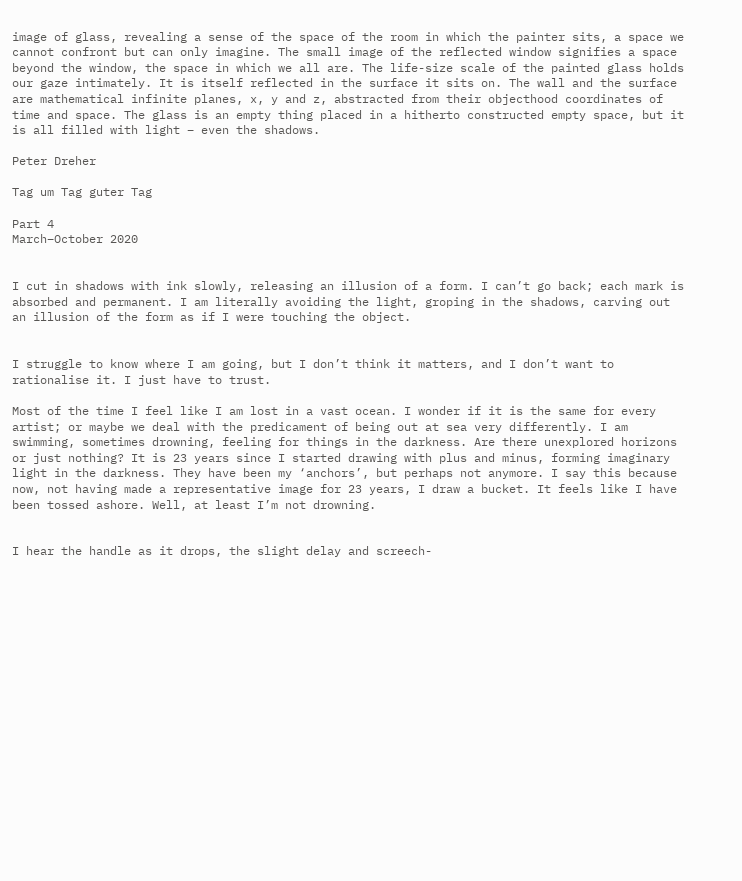image of glass, revealing a sense of the space of the room in which the painter sits, a space we cannot confront but can only imagine. The small image of the reflected window signifies a space beyond the window, the space in which we all are. The life-size scale of the painted glass holds our gaze intimately. It is itself reflected in the surface it sits on. The wall and the surface are mathematical infinite planes, x, y and z, abstracted from their objecthood coordinates of time and space. The glass is an empty thing placed in a hitherto constructed empty space, but it is all filled with light – even the shadows.

Peter Dreher

Tag um Tag guter Tag

Part 4
March–October 2020


I cut in shadows with ink slowly, releasing an illusion of a form. I can’t go back; each mark is absorbed and permanent. I am literally avoiding the light, groping in the shadows, carving out an illusion of the form as if I were touching the object.


I struggle to know where I am going, but I don’t think it matters, and I don’t want to rationalise it. I just have to trust.

Most of the time I feel like I am lost in a vast ocean. I wonder if it is the same for every artist; or maybe we deal with the predicament of being out at sea very differently. I am swimming, sometimes drowning, feeling for things in the darkness. Are there unexplored horizons or just nothing? It is 23 years since I started drawing with plus and minus, forming imaginary light in the darkness. They have been my ‘anchors’, but perhaps not anymore. I say this because now, not having made a representative image for 23 years, I draw a bucket. It feels like I have been tossed ashore. Well, at least I’m not drowning.


I hear the handle as it drops, the slight delay and screech-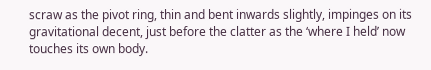scraw as the pivot ring, thin and bent inwards slightly, impinges on its gravitational decent, just before the clatter as the ‘where I held’ now touches its own body.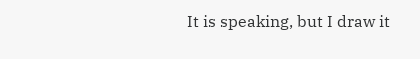It is speaking, but I draw it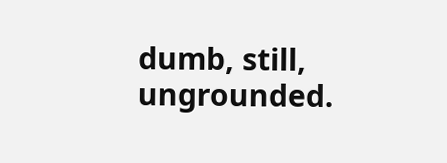dumb, still, ungrounded.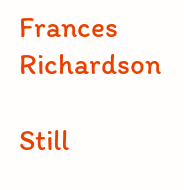Frances Richardson

Still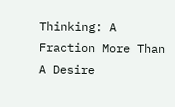Thinking: A Fraction More Than A Desire